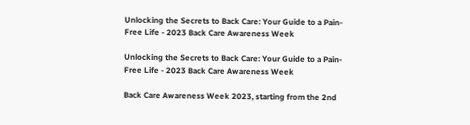Unlocking the Secrets to Back Care: Your Guide to a Pain-Free Life - 2023 Back Care Awareness Week

Unlocking the Secrets to Back Care: Your Guide to a Pain-Free Life - 2023 Back Care Awareness Week

Back Care Awareness Week 2023, starting from the 2nd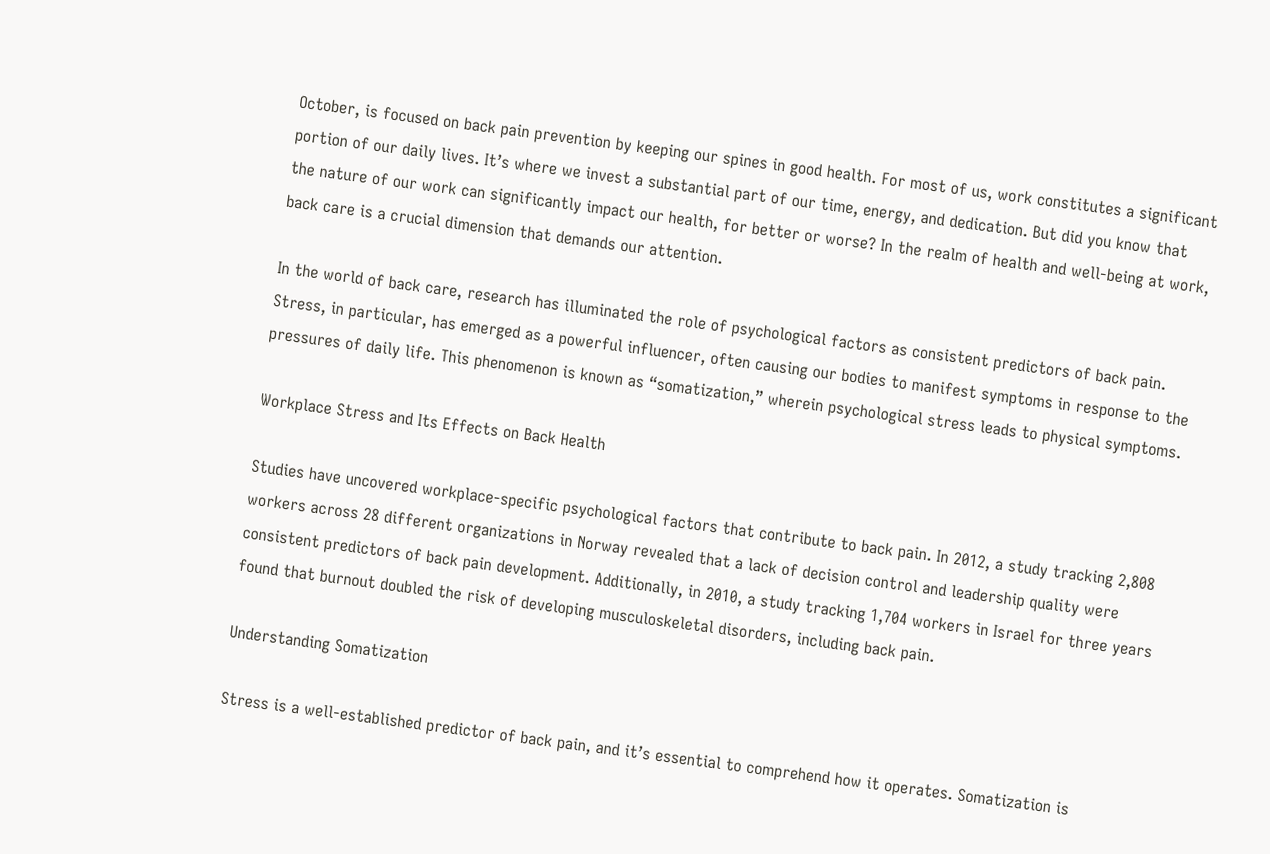October, is focused on back pain prevention by keeping our spines in good health. For most of us, work constitutes a significant portion of our daily lives. It’s where we invest a substantial part of our time, energy, and dedication. But did you know that the nature of our work can significantly impact our health, for better or worse? In the realm of health and well-being at work, back care is a crucial dimension that demands our attention.

In the world of back care, research has illuminated the role of psychological factors as consistent predictors of back pain. Stress, in particular, has emerged as a powerful influencer, often causing our bodies to manifest symptoms in response to the pressures of daily life. This phenomenon is known as “somatization,” wherein psychological stress leads to physical symptoms.

Workplace Stress and Its Effects on Back Health

Studies have uncovered workplace-specific psychological factors that contribute to back pain. In 2012, a study tracking 2,808 workers across 28 different organizations in Norway revealed that a lack of decision control and leadership quality were consistent predictors of back pain development. Additionally, in 2010, a study tracking 1,704 workers in Israel for three years found that burnout doubled the risk of developing musculoskeletal disorders, including back pain.

Understanding Somatization

Stress is a well-established predictor of back pain, and it’s essential to comprehend how it operates. Somatization is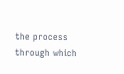the process through which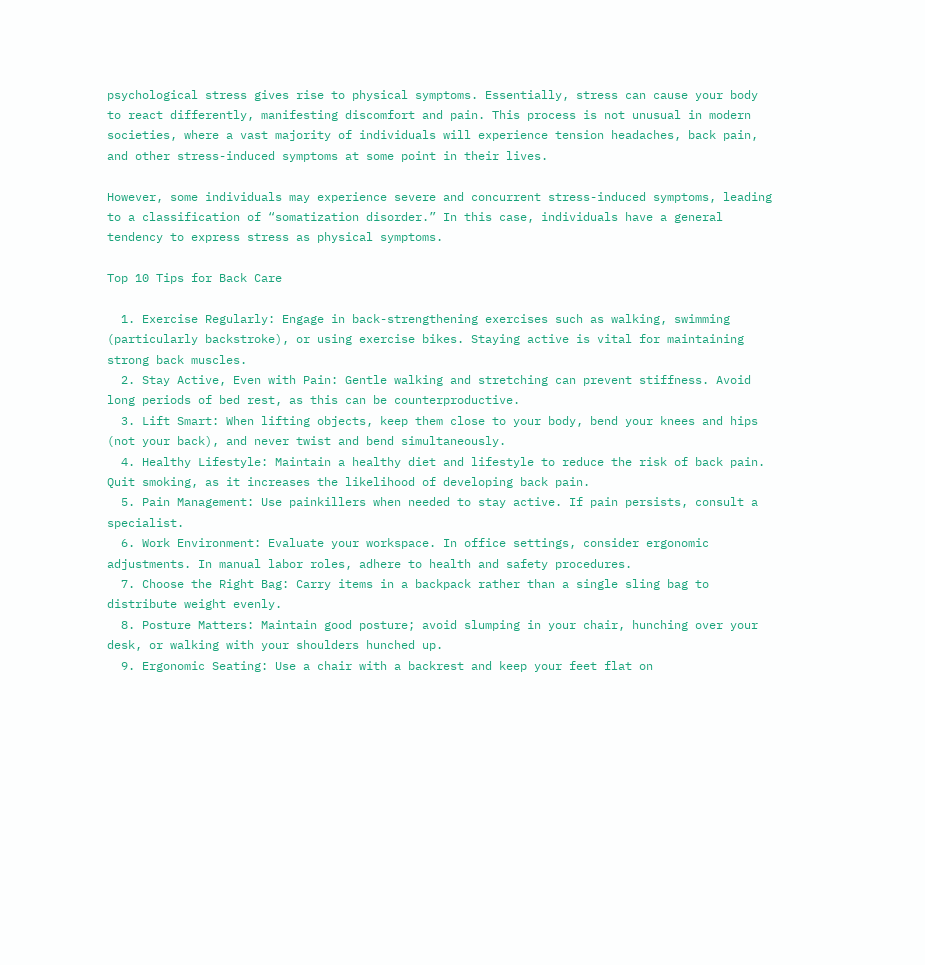psychological stress gives rise to physical symptoms. Essentially, stress can cause your body to react differently, manifesting discomfort and pain. This process is not unusual in modern societies, where a vast majority of individuals will experience tension headaches, back pain, and other stress-induced symptoms at some point in their lives.

However, some individuals may experience severe and concurrent stress-induced symptoms, leading to a classification of “somatization disorder.” In this case, individuals have a general tendency to express stress as physical symptoms.

Top 10 Tips for Back Care

  1. Exercise Regularly: Engage in back-strengthening exercises such as walking, swimming (particularly backstroke), or using exercise bikes. Staying active is vital for maintaining strong back muscles.
  2. Stay Active, Even with Pain: Gentle walking and stretching can prevent stiffness. Avoid long periods of bed rest, as this can be counterproductive.
  3. Lift Smart: When lifting objects, keep them close to your body, bend your knees and hips (not your back), and never twist and bend simultaneously.
  4. Healthy Lifestyle: Maintain a healthy diet and lifestyle to reduce the risk of back pain. Quit smoking, as it increases the likelihood of developing back pain.
  5. Pain Management: Use painkillers when needed to stay active. If pain persists, consult a specialist.
  6. Work Environment: Evaluate your workspace. In office settings, consider ergonomic adjustments. In manual labor roles, adhere to health and safety procedures.
  7. Choose the Right Bag: Carry items in a backpack rather than a single sling bag to distribute weight evenly.
  8. Posture Matters: Maintain good posture; avoid slumping in your chair, hunching over your desk, or walking with your shoulders hunched up.
  9. Ergonomic Seating: Use a chair with a backrest and keep your feet flat on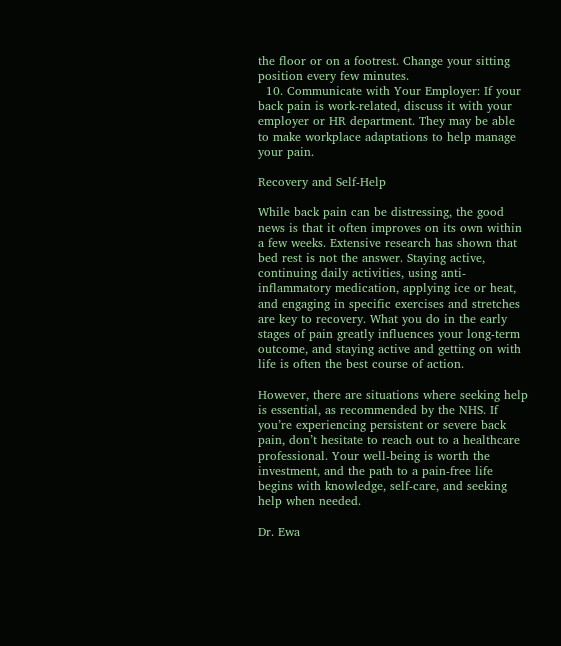the floor or on a footrest. Change your sitting position every few minutes.
  10. Communicate with Your Employer: If your back pain is work-related, discuss it with your employer or HR department. They may be able to make workplace adaptations to help manage your pain.

Recovery and Self-Help

While back pain can be distressing, the good news is that it often improves on its own within a few weeks. Extensive research has shown that bed rest is not the answer. Staying active, continuing daily activities, using anti-inflammatory medication, applying ice or heat, and engaging in specific exercises and stretches are key to recovery. What you do in the early stages of pain greatly influences your long-term outcome, and staying active and getting on with life is often the best course of action.

However, there are situations where seeking help is essential, as recommended by the NHS. If you’re experiencing persistent or severe back pain, don’t hesitate to reach out to a healthcare professional. Your well-being is worth the investment, and the path to a pain-free life begins with knowledge, self-care, and seeking help when needed.

Dr. Ewa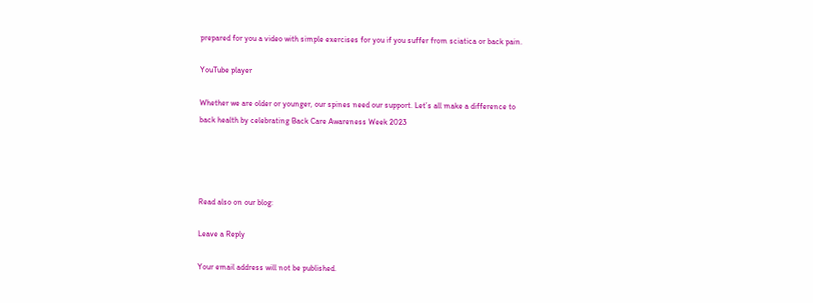prepared for you a video with simple exercises for you if you suffer from sciatica or back pain.

YouTube player

Whether we are older or younger, our spines need our support. Let’s all make a difference to back health by celebrating Back Care Awareness Week 2023




Read also on our blog:

Leave a Reply

Your email address will not be published.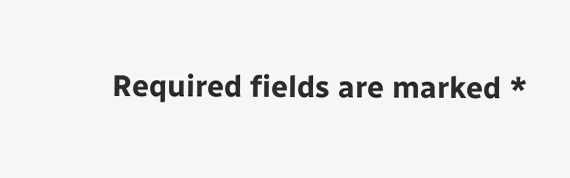Required fields are marked *